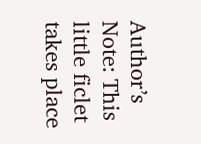Author’s Note: This little ficlet takes place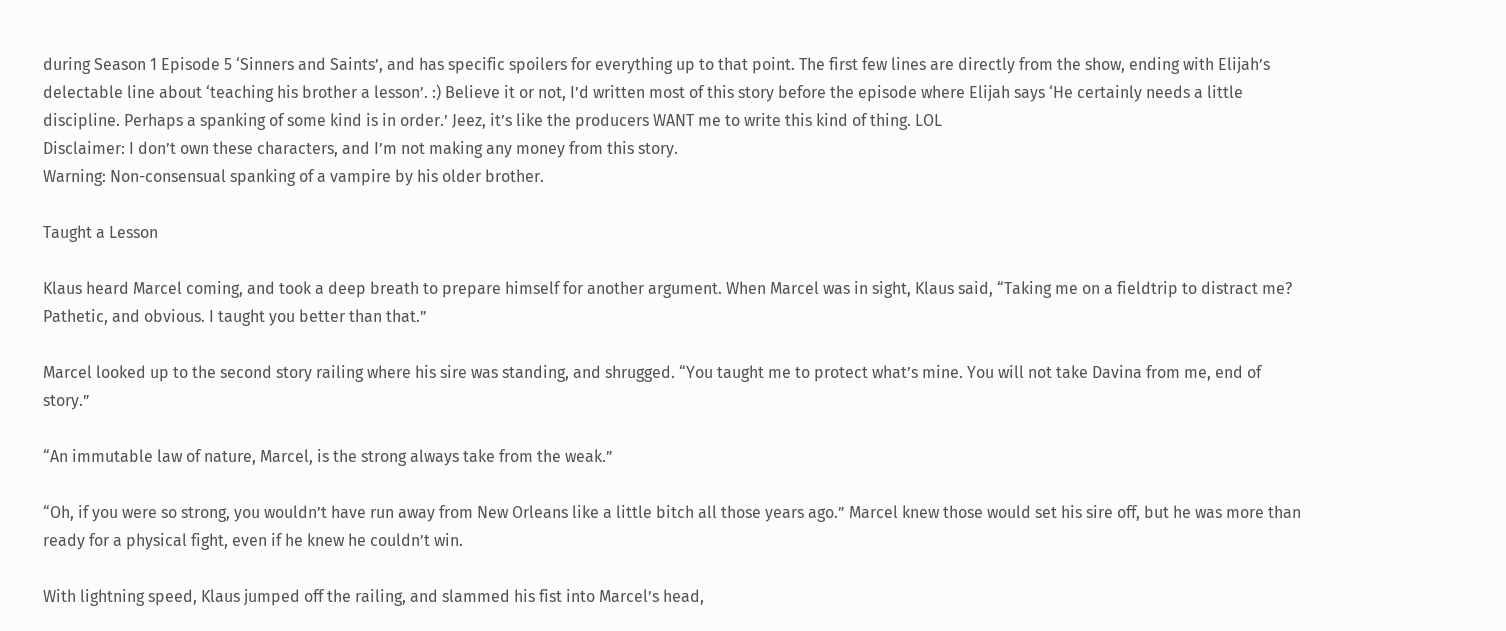during Season 1 Episode 5 ‘Sinners and Saints’, and has specific spoilers for everything up to that point. The first few lines are directly from the show, ending with Elijah’s delectable line about ‘teaching his brother a lesson’. :) Believe it or not, I’d written most of this story before the episode where Elijah says ‘He certainly needs a little discipline. Perhaps a spanking of some kind is in order.’ Jeez, it’s like the producers WANT me to write this kind of thing. LOL
Disclaimer: I don’t own these characters, and I’m not making any money from this story.
Warning: Non-consensual spanking of a vampire by his older brother.

Taught a Lesson

Klaus heard Marcel coming, and took a deep breath to prepare himself for another argument. When Marcel was in sight, Klaus said, “Taking me on a fieldtrip to distract me? Pathetic, and obvious. I taught you better than that.”

Marcel looked up to the second story railing where his sire was standing, and shrugged. “You taught me to protect what’s mine. You will not take Davina from me, end of story.”

“An immutable law of nature, Marcel, is the strong always take from the weak.”

“Oh, if you were so strong, you wouldn’t have run away from New Orleans like a little bitch all those years ago.” Marcel knew those would set his sire off, but he was more than ready for a physical fight, even if he knew he couldn’t win.

With lightning speed, Klaus jumped off the railing, and slammed his fist into Marcel’s head,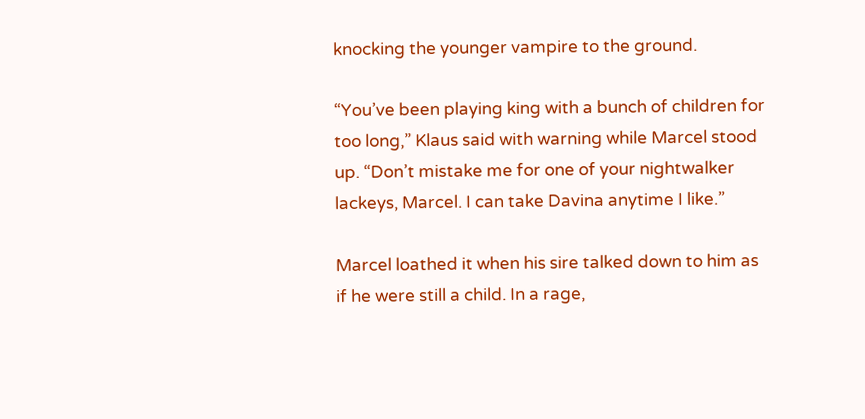knocking the younger vampire to the ground.

“You’ve been playing king with a bunch of children for too long,” Klaus said with warning while Marcel stood up. “Don’t mistake me for one of your nightwalker lackeys, Marcel. I can take Davina anytime I like.”

Marcel loathed it when his sire talked down to him as if he were still a child. In a rage,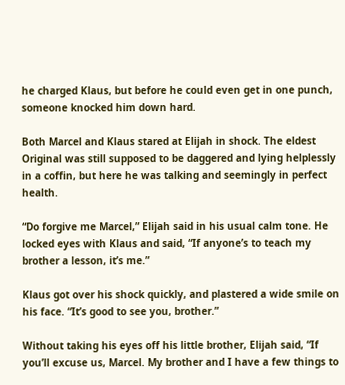he charged Klaus, but before he could even get in one punch, someone knocked him down hard.

Both Marcel and Klaus stared at Elijah in shock. The eldest Original was still supposed to be daggered and lying helplessly in a coffin, but here he was talking and seemingly in perfect health.

“Do forgive me Marcel,” Elijah said in his usual calm tone. He locked eyes with Klaus and said, “If anyone’s to teach my brother a lesson, it’s me.”

Klaus got over his shock quickly, and plastered a wide smile on his face. “It’s good to see you, brother.”

Without taking his eyes off his little brother, Elijah said, “If you’ll excuse us, Marcel. My brother and I have a few things to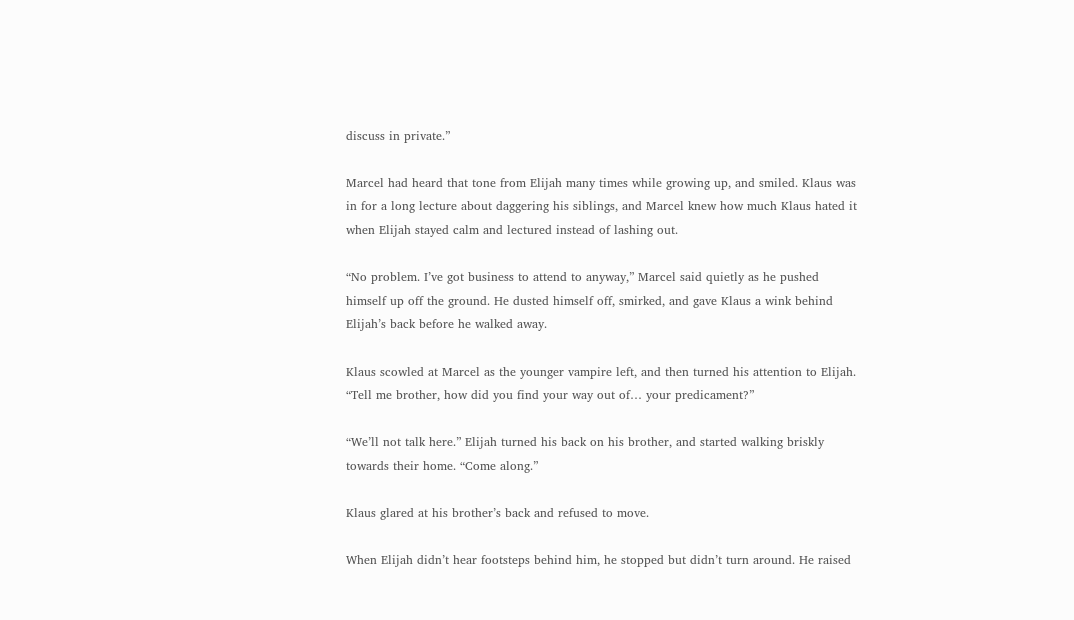discuss in private.”

Marcel had heard that tone from Elijah many times while growing up, and smiled. Klaus was in for a long lecture about daggering his siblings, and Marcel knew how much Klaus hated it when Elijah stayed calm and lectured instead of lashing out.

“No problem. I’ve got business to attend to anyway,” Marcel said quietly as he pushed himself up off the ground. He dusted himself off, smirked, and gave Klaus a wink behind Elijah’s back before he walked away.

Klaus scowled at Marcel as the younger vampire left, and then turned his attention to Elijah. “Tell me brother, how did you find your way out of… your predicament?”

“We’ll not talk here.” Elijah turned his back on his brother, and started walking briskly towards their home. “Come along.”

Klaus glared at his brother’s back and refused to move.

When Elijah didn’t hear footsteps behind him, he stopped but didn’t turn around. He raised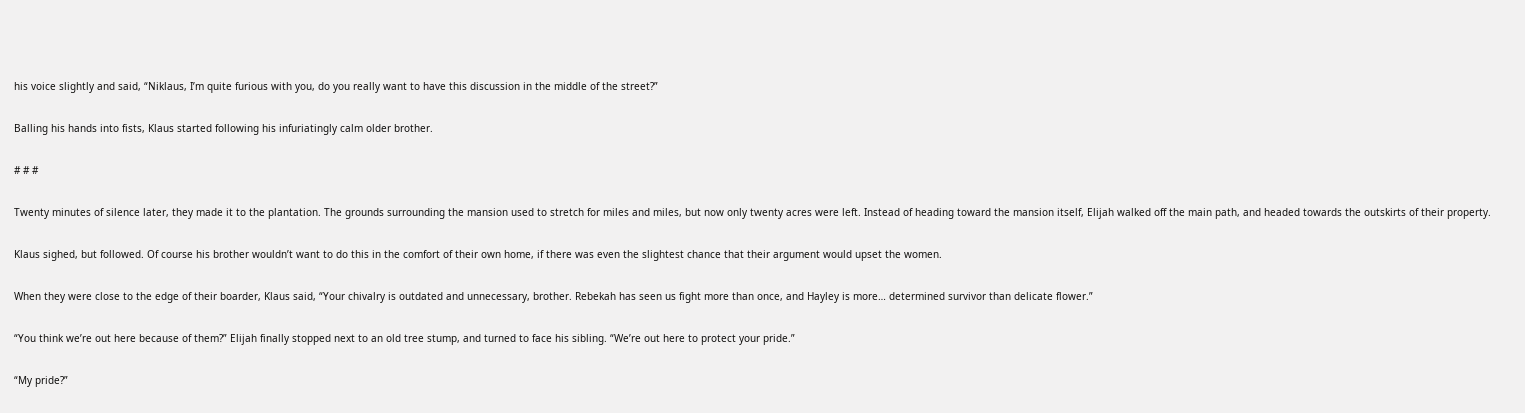his voice slightly and said, “Niklaus, I’m quite furious with you, do you really want to have this discussion in the middle of the street?”

Balling his hands into fists, Klaus started following his infuriatingly calm older brother.

# # #

Twenty minutes of silence later, they made it to the plantation. The grounds surrounding the mansion used to stretch for miles and miles, but now only twenty acres were left. Instead of heading toward the mansion itself, Elijah walked off the main path, and headed towards the outskirts of their property.

Klaus sighed, but followed. Of course his brother wouldn’t want to do this in the comfort of their own home, if there was even the slightest chance that their argument would upset the women.

When they were close to the edge of their boarder, Klaus said, “Your chivalry is outdated and unnecessary, brother. Rebekah has seen us fight more than once, and Hayley is more… determined survivor than delicate flower.”

“You think we’re out here because of them?” Elijah finally stopped next to an old tree stump, and turned to face his sibling. “We’re out here to protect your pride.”

“My pride?”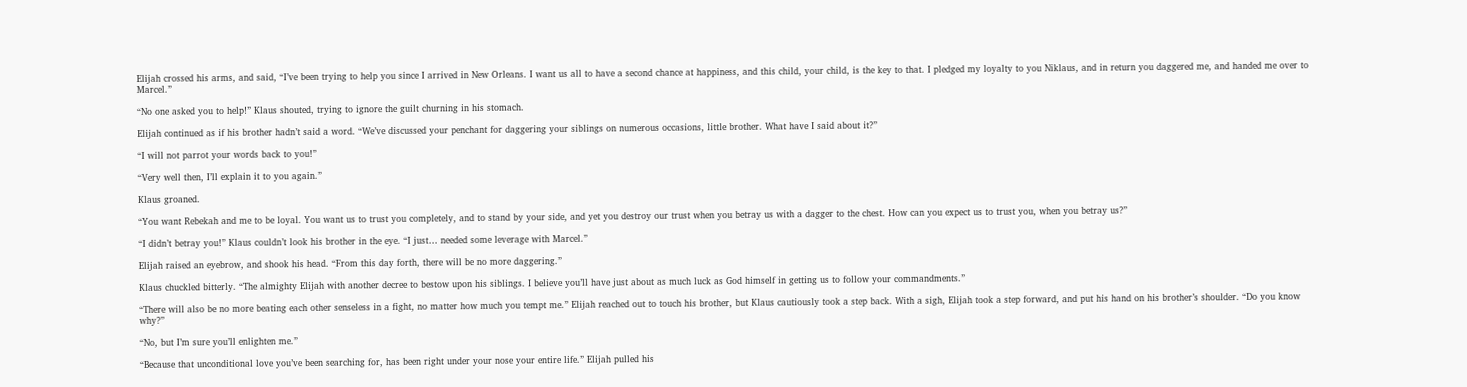Elijah crossed his arms, and said, “I’ve been trying to help you since I arrived in New Orleans. I want us all to have a second chance at happiness, and this child, your child, is the key to that. I pledged my loyalty to you Niklaus, and in return you daggered me, and handed me over to Marcel.”

“No one asked you to help!” Klaus shouted, trying to ignore the guilt churning in his stomach.

Elijah continued as if his brother hadn’t said a word. “We’ve discussed your penchant for daggering your siblings on numerous occasions, little brother. What have I said about it?”

“I will not parrot your words back to you!”

“Very well then, I’ll explain it to you again.”

Klaus groaned.

“You want Rebekah and me to be loyal. You want us to trust you completely, and to stand by your side, and yet you destroy our trust when you betray us with a dagger to the chest. How can you expect us to trust you, when you betray us?”

“I didn’t betray you!” Klaus couldn’t look his brother in the eye. “I just… needed some leverage with Marcel.”

Elijah raised an eyebrow, and shook his head. “From this day forth, there will be no more daggering.”

Klaus chuckled bitterly. “The almighty Elijah with another decree to bestow upon his siblings. I believe you’ll have just about as much luck as God himself in getting us to follow your commandments.”

“There will also be no more beating each other senseless in a fight, no matter how much you tempt me.” Elijah reached out to touch his brother, but Klaus cautiously took a step back. With a sigh, Elijah took a step forward, and put his hand on his brother’s shoulder. “Do you know why?”

“No, but I’m sure you’ll enlighten me.”

“Because that unconditional love you’ve been searching for, has been right under your nose your entire life.” Elijah pulled his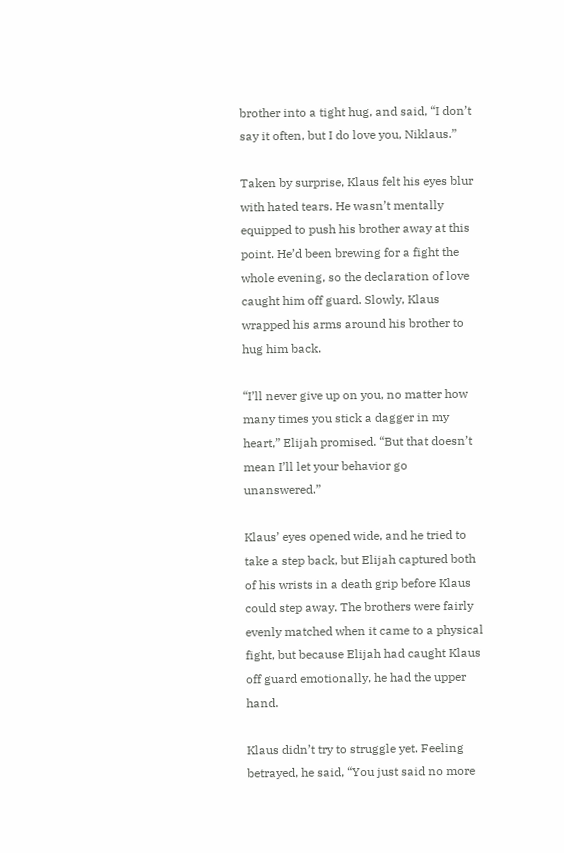brother into a tight hug, and said, “I don’t say it often, but I do love you, Niklaus.”

Taken by surprise, Klaus felt his eyes blur with hated tears. He wasn’t mentally equipped to push his brother away at this point. He’d been brewing for a fight the whole evening, so the declaration of love caught him off guard. Slowly, Klaus wrapped his arms around his brother to hug him back.

“I’ll never give up on you, no matter how many times you stick a dagger in my heart,” Elijah promised. “But that doesn’t mean I’ll let your behavior go unanswered.”

Klaus’ eyes opened wide, and he tried to take a step back, but Elijah captured both of his wrists in a death grip before Klaus could step away. The brothers were fairly evenly matched when it came to a physical fight, but because Elijah had caught Klaus off guard emotionally, he had the upper hand.

Klaus didn’t try to struggle yet. Feeling betrayed, he said, “You just said no more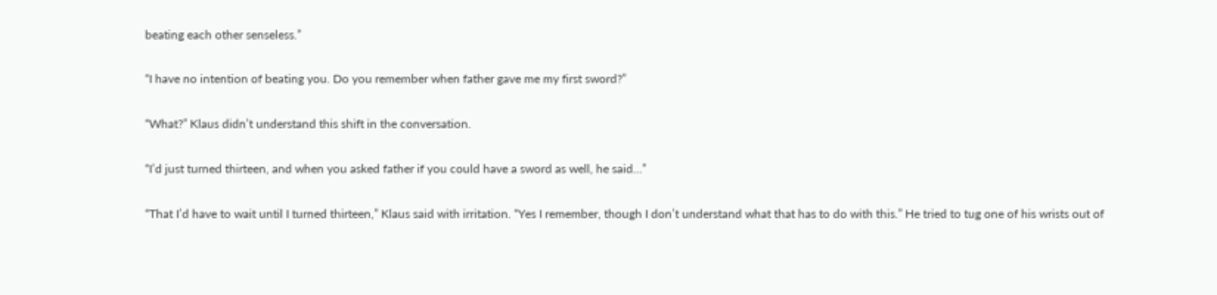beating each other senseless.”

“I have no intention of beating you. Do you remember when father gave me my first sword?”

“What?” Klaus didn’t understand this shift in the conversation.

“I’d just turned thirteen, and when you asked father if you could have a sword as well, he said…”

“That I’d have to wait until I turned thirteen,” Klaus said with irritation. “Yes I remember, though I don’t understand what that has to do with this.” He tried to tug one of his wrists out of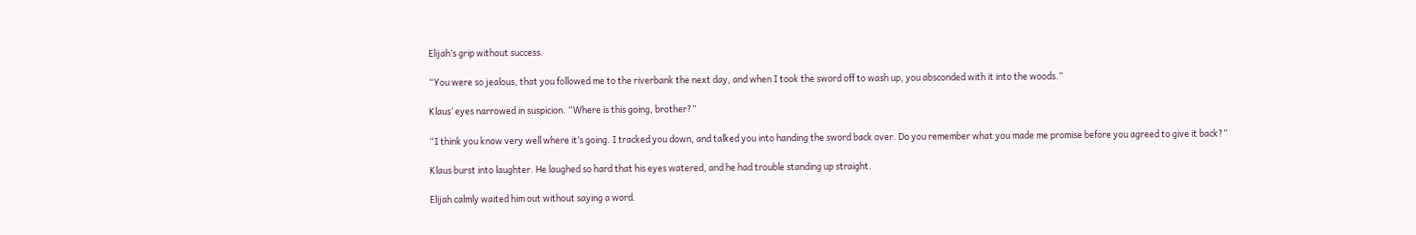Elijah’s grip without success.

“You were so jealous, that you followed me to the riverbank the next day, and when I took the sword off to wash up, you absconded with it into the woods.”

Klaus’ eyes narrowed in suspicion. “Where is this going, brother?”

“I think you know very well where it’s going. I tracked you down, and talked you into handing the sword back over. Do you remember what you made me promise before you agreed to give it back?”

Klaus burst into laughter. He laughed so hard that his eyes watered, and he had trouble standing up straight.

Elijah calmly waited him out without saying a word.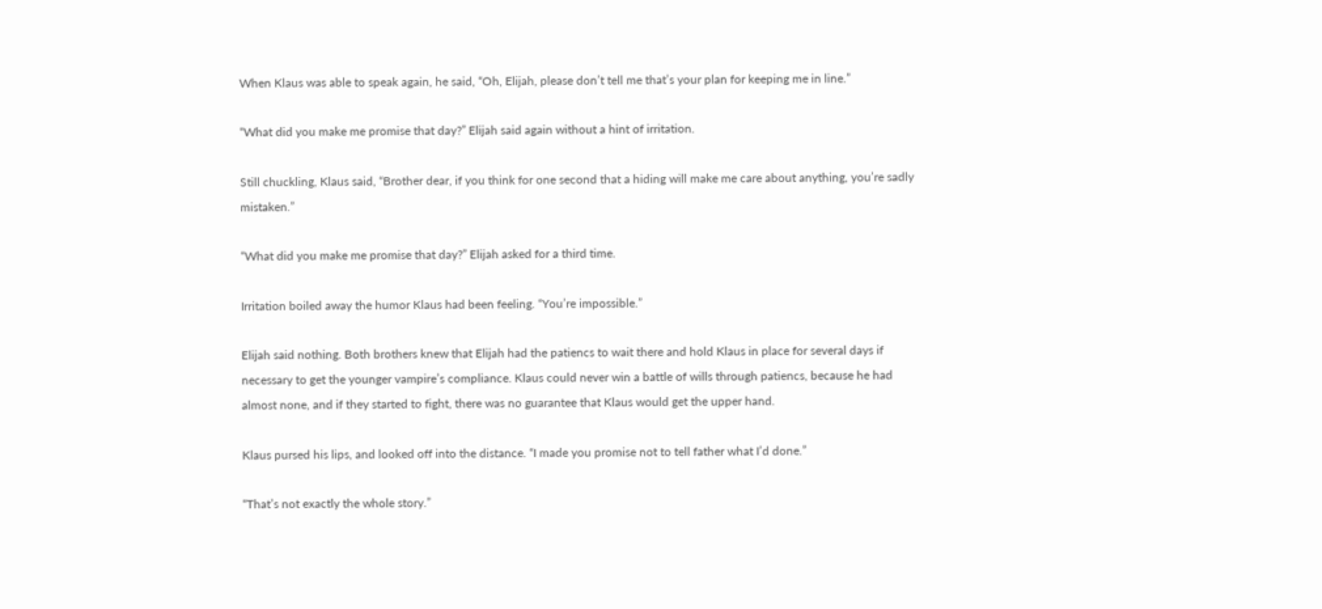When Klaus was able to speak again, he said, “Oh, Elijah, please don’t tell me that’s your plan for keeping me in line.”

“What did you make me promise that day?” Elijah said again without a hint of irritation.

Still chuckling, Klaus said, “Brother dear, if you think for one second that a hiding will make me care about anything, you’re sadly mistaken.”

“What did you make me promise that day?” Elijah asked for a third time.

Irritation boiled away the humor Klaus had been feeling. “You’re impossible.”

Elijah said nothing. Both brothers knew that Elijah had the patiencs to wait there and hold Klaus in place for several days if necessary to get the younger vampire’s compliance. Klaus could never win a battle of wills through patiencs, because he had almost none, and if they started to fight, there was no guarantee that Klaus would get the upper hand.

Klaus pursed his lips, and looked off into the distance. “I made you promise not to tell father what I’d done.”

“That’s not exactly the whole story.”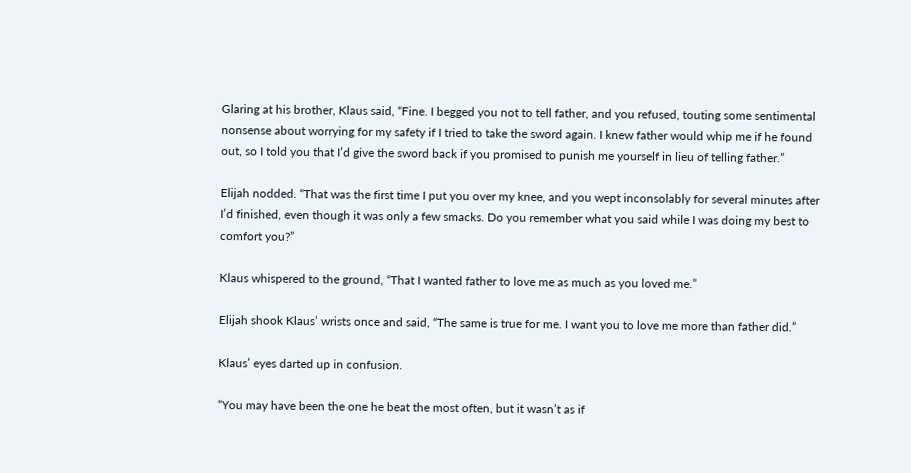Glaring at his brother, Klaus said, “Fine. I begged you not to tell father, and you refused, touting some sentimental nonsense about worrying for my safety if I tried to take the sword again. I knew father would whip me if he found out, so I told you that I’d give the sword back if you promised to punish me yourself in lieu of telling father.”

Elijah nodded. “That was the first time I put you over my knee, and you wept inconsolably for several minutes after I’d finished, even though it was only a few smacks. Do you remember what you said while I was doing my best to comfort you?”

Klaus whispered to the ground, “That I wanted father to love me as much as you loved me.”

Elijah shook Klaus’ wrists once and said, “The same is true for me. I want you to love me more than father did.”

Klaus’ eyes darted up in confusion.

“You may have been the one he beat the most often, but it wasn’t as if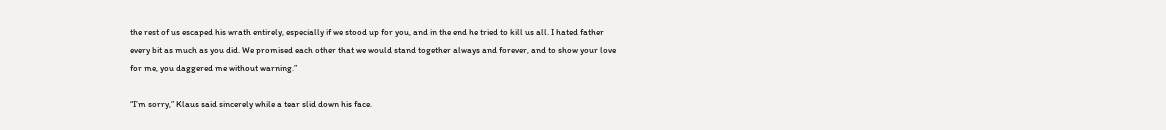the rest of us escaped his wrath entirely, especially if we stood up for you, and in the end he tried to kill us all. I hated father every bit as much as you did. We promised each other that we would stand together always and forever, and to show your love for me, you daggered me without warning.”

“I’m sorry,” Klaus said sincerely while a tear slid down his face.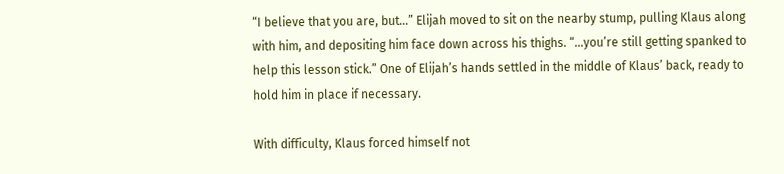“I believe that you are, but…” Elijah moved to sit on the nearby stump, pulling Klaus along with him, and depositing him face down across his thighs. “…you’re still getting spanked to help this lesson stick.” One of Elijah’s hands settled in the middle of Klaus’ back, ready to hold him in place if necessary.

With difficulty, Klaus forced himself not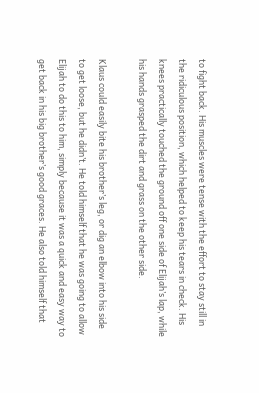to fight back. His muscles were tense with the effort to stay still in the ridiculous position, which helped to keep his tears in check. His knees practically touched the ground off one side of Elijah’s lap, while his hands grasped the dirt and grass on the other side.

Klaus could easily bite his brother’s leg, or dig an elbow into his side to get loose, but he didn’t. He told himself that he was going to allow Elijah to do this to him, simply because it was a quick and easy way to get back in his big brother’s good graces. He also told himself that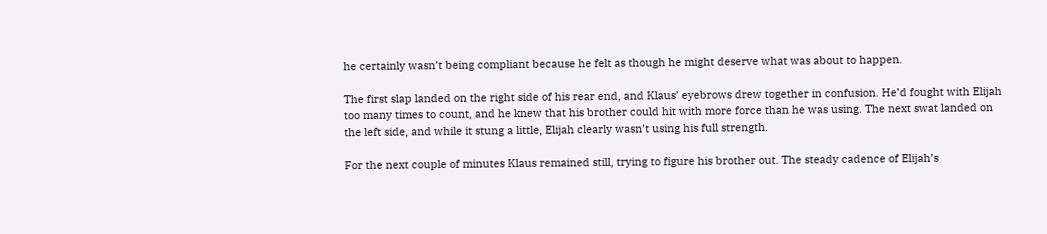he certainly wasn’t being compliant because he felt as though he might deserve what was about to happen.

The first slap landed on the right side of his rear end, and Klaus’ eyebrows drew together in confusion. He’d fought with Elijah too many times to count, and he knew that his brother could hit with more force than he was using. The next swat landed on the left side, and while it stung a little, Elijah clearly wasn’t using his full strength.

For the next couple of minutes Klaus remained still, trying to figure his brother out. The steady cadence of Elijah’s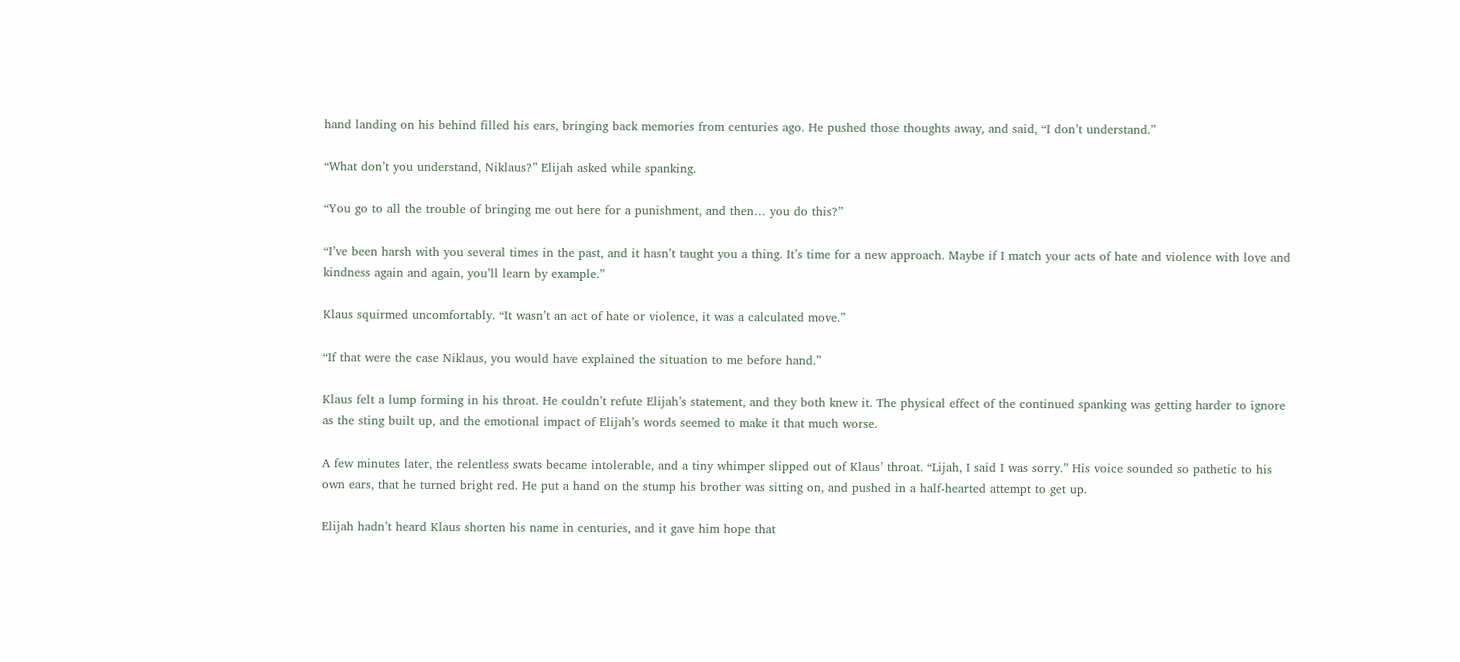hand landing on his behind filled his ears, bringing back memories from centuries ago. He pushed those thoughts away, and said, “I don’t understand.”

“What don’t you understand, Niklaus?” Elijah asked while spanking.

“You go to all the trouble of bringing me out here for a punishment, and then… you do this?”

“I’ve been harsh with you several times in the past, and it hasn’t taught you a thing. It’s time for a new approach. Maybe if I match your acts of hate and violence with love and kindness again and again, you’ll learn by example.”

Klaus squirmed uncomfortably. “It wasn’t an act of hate or violence, it was a calculated move.”

“If that were the case Niklaus, you would have explained the situation to me before hand.”

Klaus felt a lump forming in his throat. He couldn’t refute Elijah’s statement, and they both knew it. The physical effect of the continued spanking was getting harder to ignore as the sting built up, and the emotional impact of Elijah’s words seemed to make it that much worse.

A few minutes later, the relentless swats became intolerable, and a tiny whimper slipped out of Klaus’ throat. “Lijah, I said I was sorry.” His voice sounded so pathetic to his own ears, that he turned bright red. He put a hand on the stump his brother was sitting on, and pushed in a half-hearted attempt to get up.

Elijah hadn’t heard Klaus shorten his name in centuries, and it gave him hope that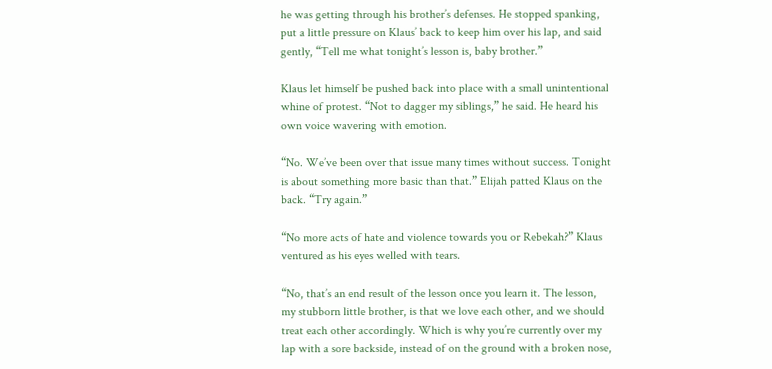he was getting through his brother’s defenses. He stopped spanking, put a little pressure on Klaus’ back to keep him over his lap, and said gently, “Tell me what tonight’s lesson is, baby brother.”

Klaus let himself be pushed back into place with a small unintentional whine of protest. “Not to dagger my siblings,” he said. He heard his own voice wavering with emotion.

“No. We’ve been over that issue many times without success. Tonight is about something more basic than that.” Elijah patted Klaus on the back. “Try again.”

“No more acts of hate and violence towards you or Rebekah?” Klaus ventured as his eyes welled with tears.

“No, that’s an end result of the lesson once you learn it. The lesson, my stubborn little brother, is that we love each other, and we should treat each other accordingly. Which is why you’re currently over my lap with a sore backside, instead of on the ground with a broken nose,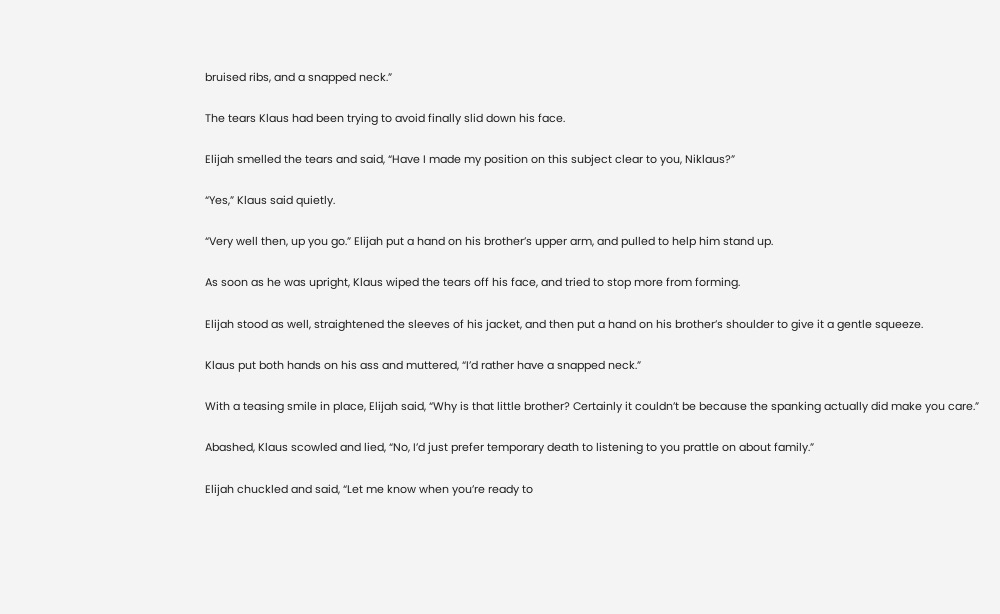bruised ribs, and a snapped neck.”

The tears Klaus had been trying to avoid finally slid down his face.

Elijah smelled the tears and said, “Have I made my position on this subject clear to you, Niklaus?”

“Yes,” Klaus said quietly.

“Very well then, up you go.” Elijah put a hand on his brother’s upper arm, and pulled to help him stand up.

As soon as he was upright, Klaus wiped the tears off his face, and tried to stop more from forming.

Elijah stood as well, straightened the sleeves of his jacket, and then put a hand on his brother’s shoulder to give it a gentle squeeze.

Klaus put both hands on his ass and muttered, “I’d rather have a snapped neck.”

With a teasing smile in place, Elijah said, “Why is that little brother? Certainly it couldn’t be because the spanking actually did make you care.”

Abashed, Klaus scowled and lied, “No, I’d just prefer temporary death to listening to you prattle on about family.”

Elijah chuckled and said, “Let me know when you’re ready to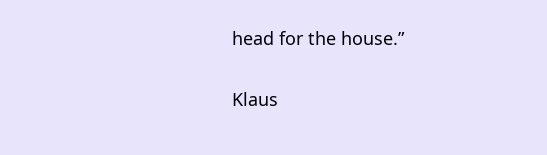head for the house.”

Klaus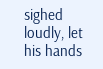sighed loudly, let his hands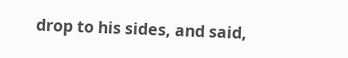drop to his sides, and said,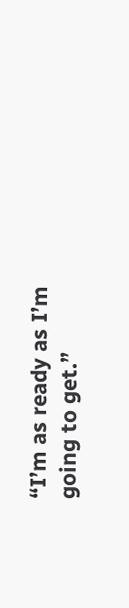“I’m as ready as I’m going to get.”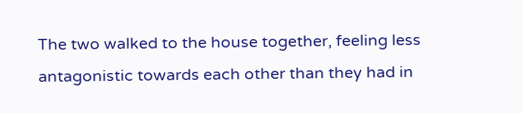The two walked to the house together, feeling less antagonistic towards each other than they had in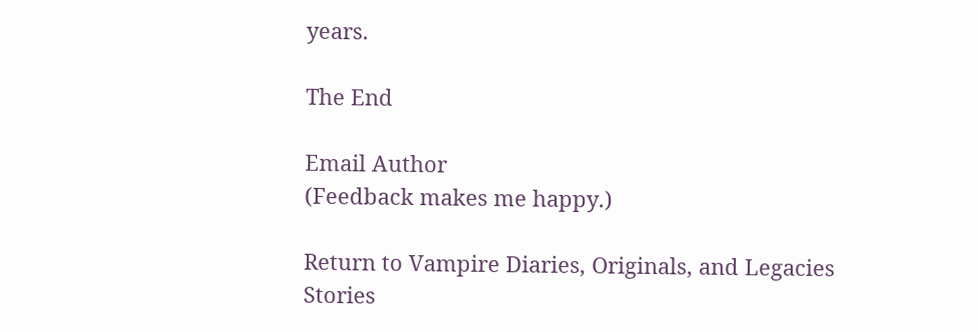years.

The End

Email Author
(Feedback makes me happy.)

Return to Vampire Diaries, Originals, and Legacies Stories